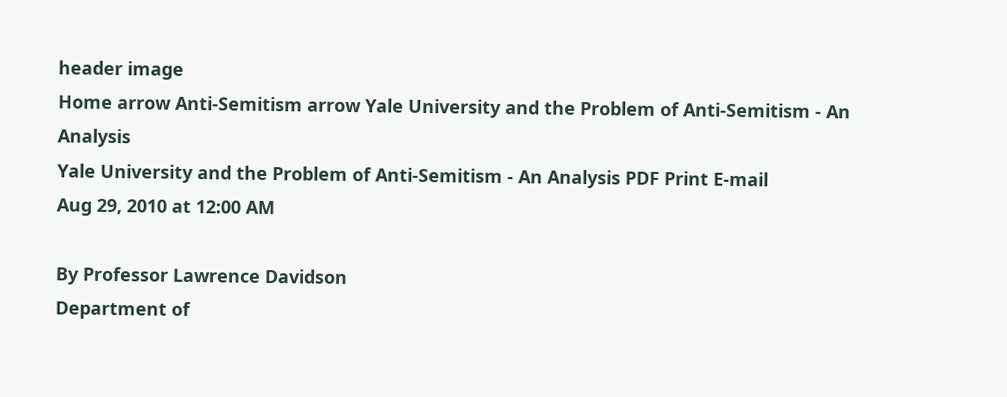header image
Home arrow Anti-Semitism arrow Yale University and the Problem of Anti-Semitism - An Analysis
Yale University and the Problem of Anti-Semitism - An Analysis PDF Print E-mail
Aug 29, 2010 at 12:00 AM

By Professor Lawrence Davidson
Department of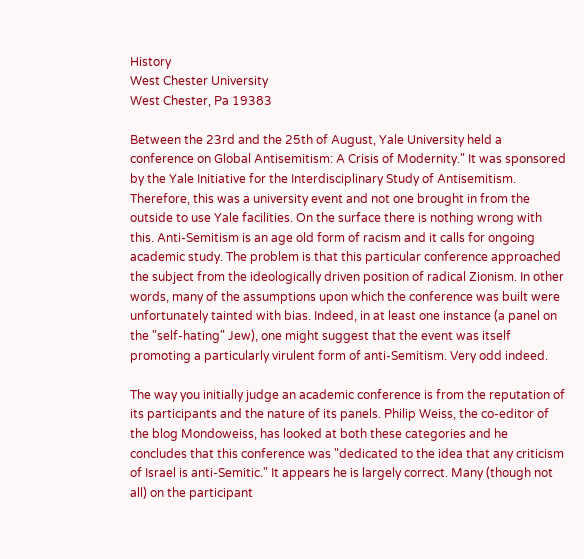History
West Chester University
West Chester, Pa 19383

Between the 23rd and the 25th of August, Yale University held a conference on Global Antisemitism: A Crisis of Modernity." It was sponsored by the Yale Initiative for the Interdisciplinary Study of Antisemitism. Therefore, this was a university event and not one brought in from the outside to use Yale facilities. On the surface there is nothing wrong with this. Anti-Semitism is an age old form of racism and it calls for ongoing academic study. The problem is that this particular conference approached the subject from the ideologically driven position of radical Zionism. In other words, many of the assumptions upon which the conference was built were unfortunately tainted with bias. Indeed, in at least one instance (a panel on the "self-hating" Jew), one might suggest that the event was itself promoting a particularly virulent form of anti-Semitism. Very odd indeed.

The way you initially judge an academic conference is from the reputation of its participants and the nature of its panels. Philip Weiss, the co-editor of the blog Mondoweiss, has looked at both these categories and he concludes that this conference was "dedicated to the idea that any criticism of Israel is anti-Semitic." It appears he is largely correct. Many (though not all) on the participant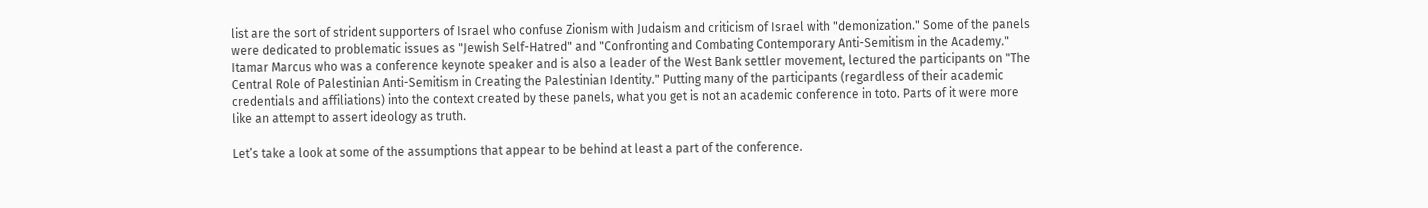list are the sort of strident supporters of Israel who confuse Zionism with Judaism and criticism of Israel with "demonization." Some of the panels were dedicated to problematic issues as "Jewish Self-Hatred" and "Confronting and Combating Contemporary Anti-Semitism in the Academy." Itamar Marcus who was a conference keynote speaker and is also a leader of the West Bank settler movement, lectured the participants on "The Central Role of Palestinian Anti-Semitism in Creating the Palestinian Identity." Putting many of the participants (regardless of their academic credentials and affiliations) into the context created by these panels, what you get is not an academic conference in toto. Parts of it were more like an attempt to assert ideology as truth.

Let’s take a look at some of the assumptions that appear to be behind at least a part of the conference.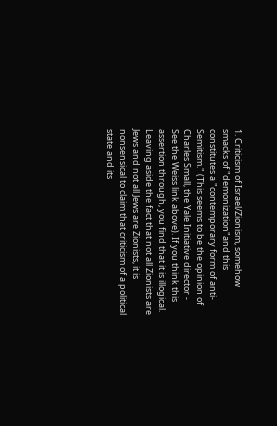1. Criticism of Israel/Zionism, somehow smacks of "demonization"and this constitutes a "contemporary form of anti-Semitism." (This seems to be the opinion of Charles Small, the Yale Initiative director - See the Weiss link above). If you think this assertion through, you find that it is illogical. Leaving aside the fact that not all Zionists are Jews and not all Jews are Zionists, it is nonsensical to claim that criticism of a political state and its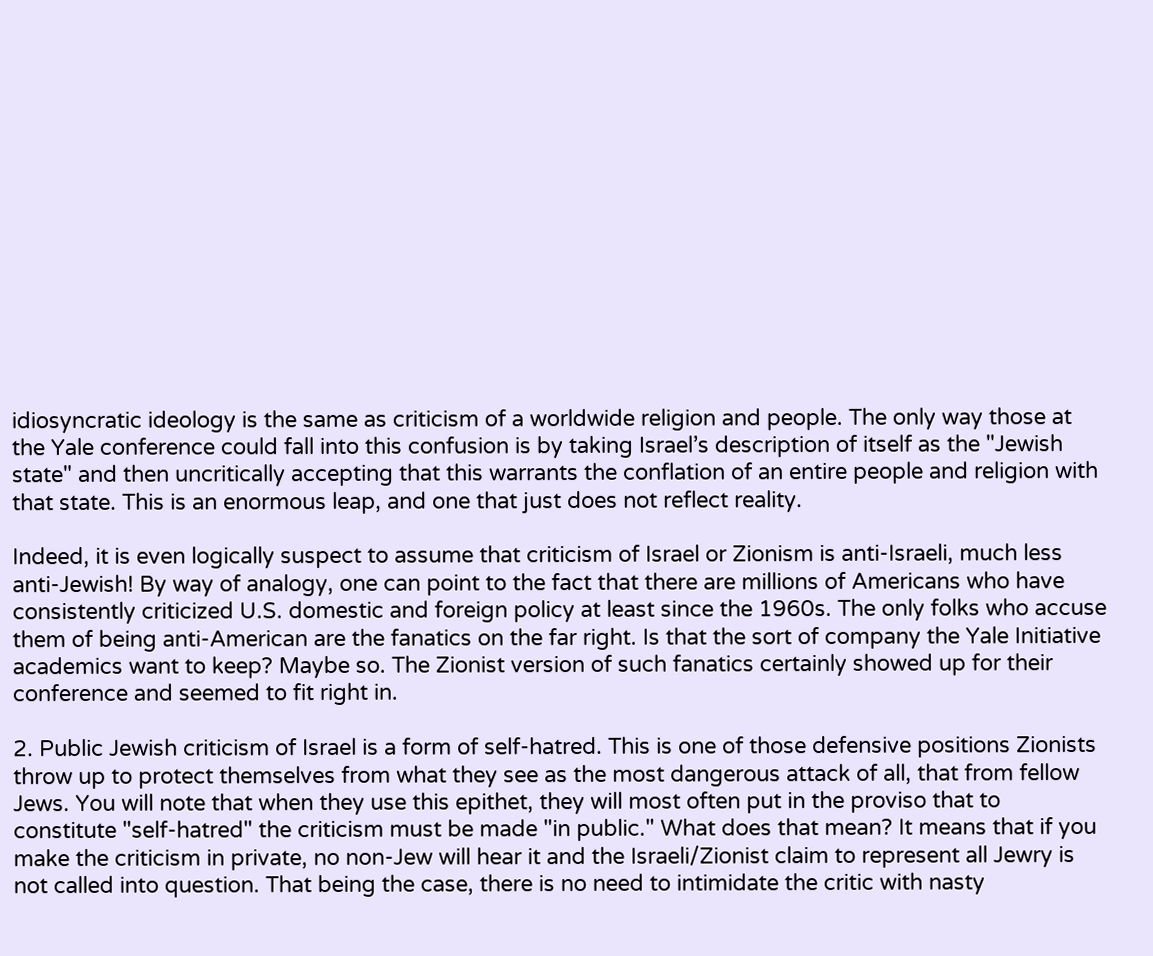idiosyncratic ideology is the same as criticism of a worldwide religion and people. The only way those at the Yale conference could fall into this confusion is by taking Israel’s description of itself as the "Jewish state" and then uncritically accepting that this warrants the conflation of an entire people and religion with that state. This is an enormous leap, and one that just does not reflect reality.

Indeed, it is even logically suspect to assume that criticism of Israel or Zionism is anti-Israeli, much less anti-Jewish! By way of analogy, one can point to the fact that there are millions of Americans who have consistently criticized U.S. domestic and foreign policy at least since the 1960s. The only folks who accuse them of being anti-American are the fanatics on the far right. Is that the sort of company the Yale Initiative academics want to keep? Maybe so. The Zionist version of such fanatics certainly showed up for their conference and seemed to fit right in.

2. Public Jewish criticism of Israel is a form of self-hatred. This is one of those defensive positions Zionists throw up to protect themselves from what they see as the most dangerous attack of all, that from fellow Jews. You will note that when they use this epithet, they will most often put in the proviso that to constitute "self-hatred" the criticism must be made "in public." What does that mean? It means that if you make the criticism in private, no non-Jew will hear it and the Israeli/Zionist claim to represent all Jewry is not called into question. That being the case, there is no need to intimidate the critic with nasty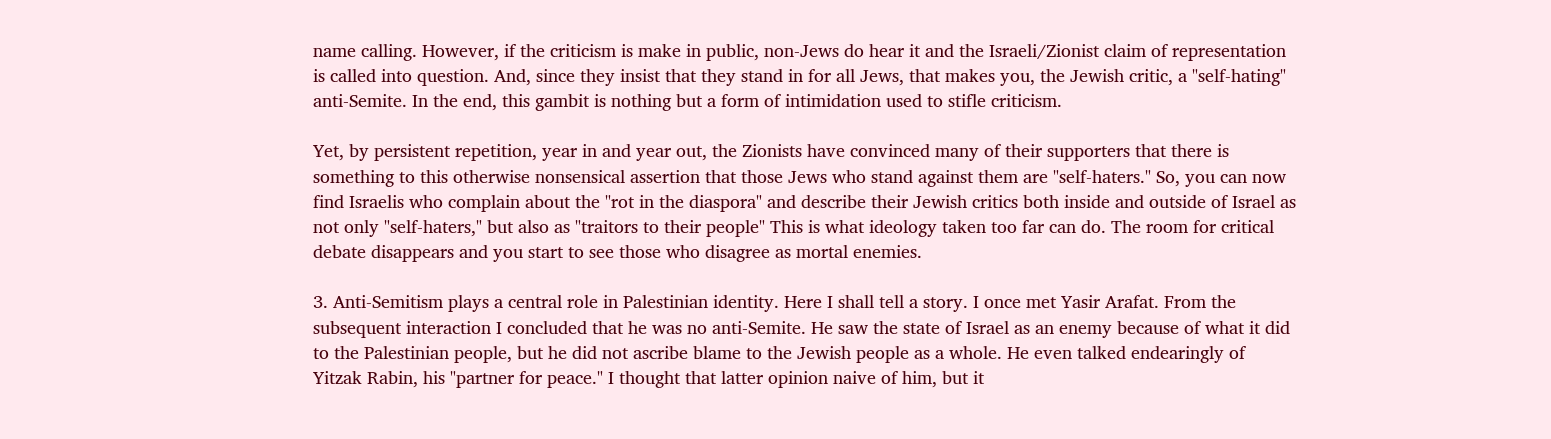name calling. However, if the criticism is make in public, non-Jews do hear it and the Israeli/Zionist claim of representation is called into question. And, since they insist that they stand in for all Jews, that makes you, the Jewish critic, a "self-hating" anti-Semite. In the end, this gambit is nothing but a form of intimidation used to stifle criticism.

Yet, by persistent repetition, year in and year out, the Zionists have convinced many of their supporters that there is something to this otherwise nonsensical assertion that those Jews who stand against them are "self-haters." So, you can now find Israelis who complain about the "rot in the diaspora" and describe their Jewish critics both inside and outside of Israel as not only "self-haters," but also as "traitors to their people" This is what ideology taken too far can do. The room for critical debate disappears and you start to see those who disagree as mortal enemies.

3. Anti-Semitism plays a central role in Palestinian identity. Here I shall tell a story. I once met Yasir Arafat. From the subsequent interaction I concluded that he was no anti-Semite. He saw the state of Israel as an enemy because of what it did to the Palestinian people, but he did not ascribe blame to the Jewish people as a whole. He even talked endearingly of Yitzak Rabin, his "partner for peace." I thought that latter opinion naive of him, but it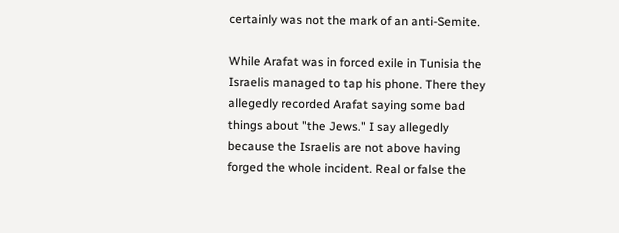certainly was not the mark of an anti-Semite.

While Arafat was in forced exile in Tunisia the Israelis managed to tap his phone. There they allegedly recorded Arafat saying some bad things about "the Jews." I say allegedly because the Israelis are not above having forged the whole incident. Real or false the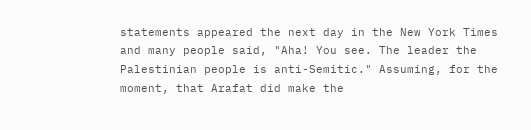statements appeared the next day in the New York Times and many people said, "Aha! You see. The leader the Palestinian people is anti-Semitic." Assuming, for the moment, that Arafat did make the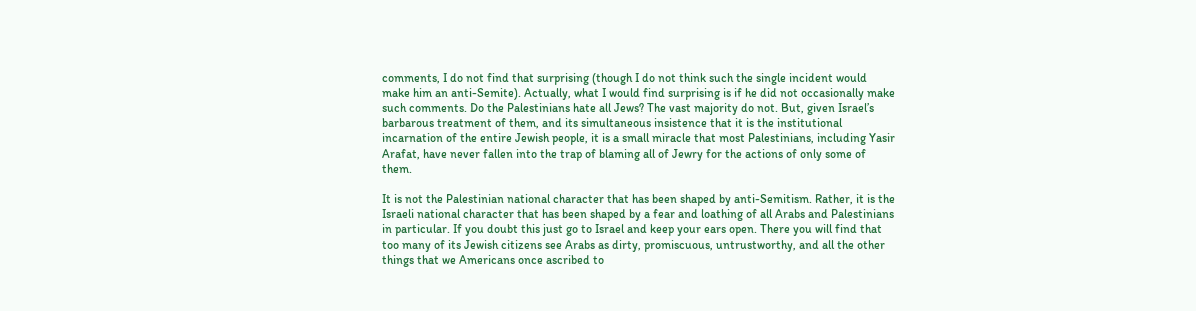comments, I do not find that surprising (though I do not think such the single incident would make him an anti-Semite). Actually, what I would find surprising is if he did not occasionally make such comments. Do the Palestinians hate all Jews? The vast majority do not. But, given Israel’s barbarous treatment of them, and its simultaneous insistence that it is the institutional incarnation of the entire Jewish people, it is a small miracle that most Palestinians, including Yasir Arafat, have never fallen into the trap of blaming all of Jewry for the actions of only some of them.

It is not the Palestinian national character that has been shaped by anti-Semitism. Rather, it is the Israeli national character that has been shaped by a fear and loathing of all Arabs and Palestinians in particular. If you doubt this just go to Israel and keep your ears open. There you will find that too many of its Jewish citizens see Arabs as dirty, promiscuous, untrustworthy, and all the other things that we Americans once ascribed to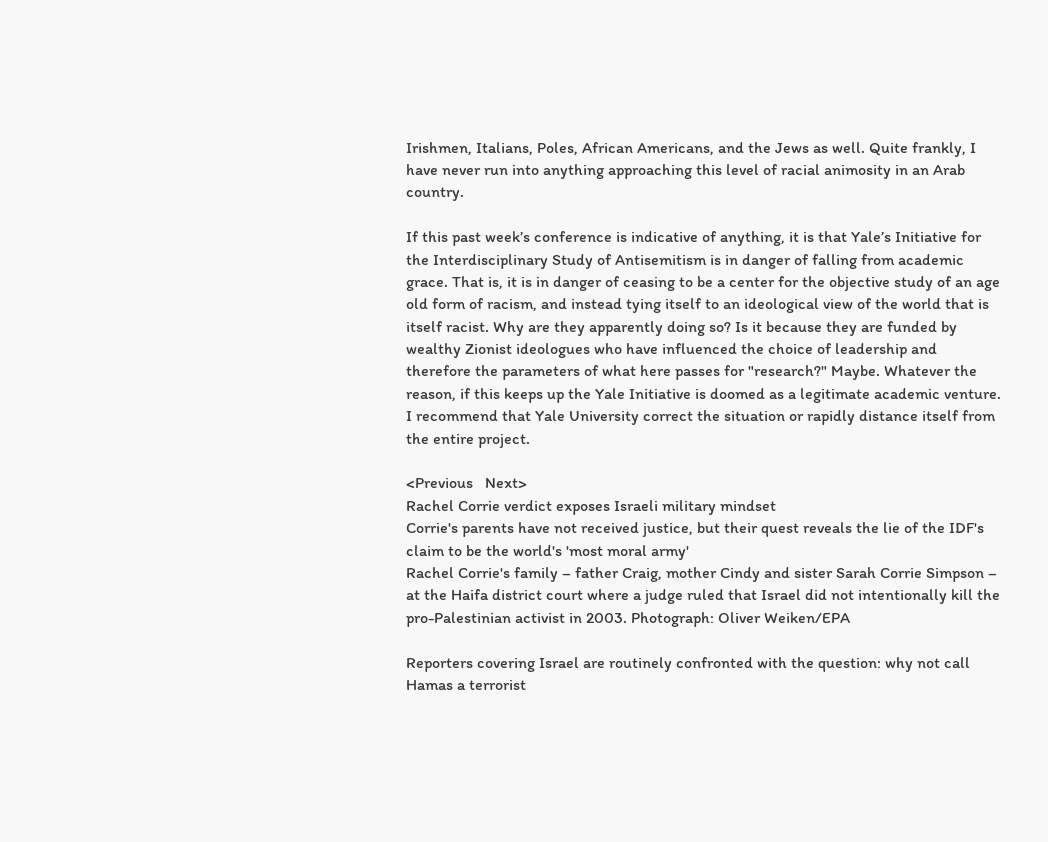Irishmen, Italians, Poles, African Americans, and the Jews as well. Quite frankly, I have never run into anything approaching this level of racial animosity in an Arab country.

If this past week’s conference is indicative of anything, it is that Yale’s Initiative for the Interdisciplinary Study of Antisemitism is in danger of falling from academic grace. That is, it is in danger of ceasing to be a center for the objective study of an age old form of racism, and instead tying itself to an ideological view of the world that is itself racist. Why are they apparently doing so? Is it because they are funded by wealthy Zionist ideologues who have influenced the choice of leadership and therefore the parameters of what here passes for "research?" Maybe. Whatever the reason, if this keeps up the Yale Initiative is doomed as a legitimate academic venture. I recommend that Yale University correct the situation or rapidly distance itself from the entire project.

<Previous   Next>
Rachel Corrie verdict exposes Israeli military mindset
Corrie's parents have not received justice, but their quest reveals the lie of the IDF's claim to be the world's 'most moral army'
Rachel Corrie's family – father Craig, mother Cindy and sister Sarah Corrie Simpson – at the Haifa district court where a judge ruled that Israel did not intentionally kill the pro-Palestinian activist in 2003. Photograph: Oliver Weiken/EPA

Reporters covering Israel are routinely confronted with the question: why not call Hamas a terrorist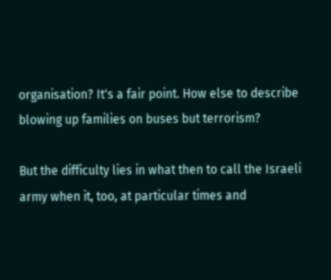organisation? It's a fair point. How else to describe blowing up families on buses but terrorism?

But the difficulty lies in what then to call the Israeli army when it, too, at particular times and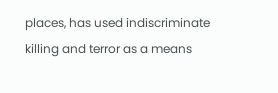places, has used indiscriminate killing and terror as a means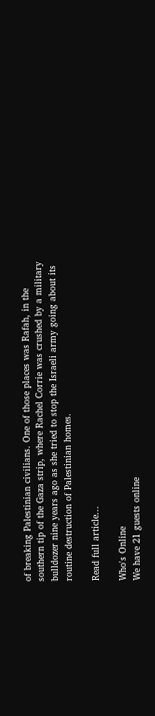of breaking Palestinian civilians. One of those places was Rafah, in the southern tip of the Gaza strip, where Rachel Corrie was crushed by a military bulldozer nine years ago as she tried to stop the Israeli army going about its routine destruction of Palestinian homes.

Read full article...

Who's Online
We have 21 guests online